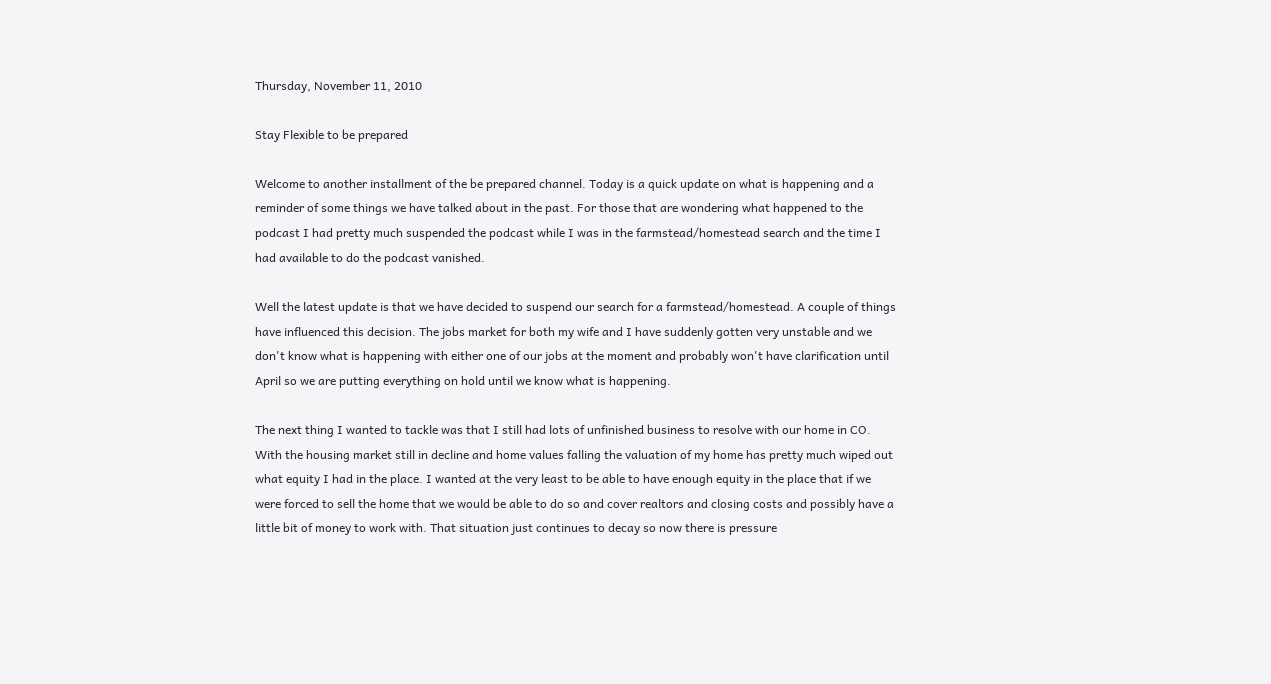Thursday, November 11, 2010

Stay Flexible to be prepared

Welcome to another installment of the be prepared channel. Today is a quick update on what is happening and a reminder of some things we have talked about in the past. For those that are wondering what happened to the podcast I had pretty much suspended the podcast while I was in the farmstead/homestead search and the time I had available to do the podcast vanished.

Well the latest update is that we have decided to suspend our search for a farmstead/homestead. A couple of things have influenced this decision. The jobs market for both my wife and I have suddenly gotten very unstable and we don't know what is happening with either one of our jobs at the moment and probably won't have clarification until April so we are putting everything on hold until we know what is happening.

The next thing I wanted to tackle was that I still had lots of unfinished business to resolve with our home in CO. With the housing market still in decline and home values falling the valuation of my home has pretty much wiped out what equity I had in the place. I wanted at the very least to be able to have enough equity in the place that if we were forced to sell the home that we would be able to do so and cover realtors and closing costs and possibly have a little bit of money to work with. That situation just continues to decay so now there is pressure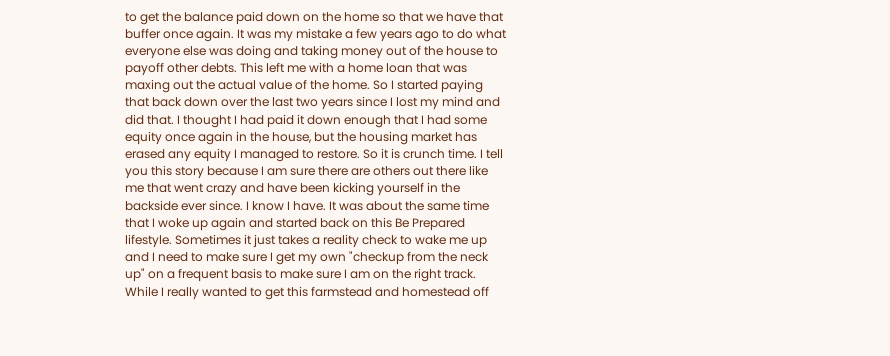to get the balance paid down on the home so that we have that buffer once again. It was my mistake a few years ago to do what everyone else was doing and taking money out of the house to payoff other debts. This left me with a home loan that was maxing out the actual value of the home. So I started paying that back down over the last two years since I lost my mind and did that. I thought I had paid it down enough that I had some equity once again in the house, but the housing market has erased any equity I managed to restore. So it is crunch time. I tell you this story because I am sure there are others out there like me that went crazy and have been kicking yourself in the backside ever since. I know I have. It was about the same time that I woke up again and started back on this Be Prepared lifestyle. Sometimes it just takes a reality check to wake me up and I need to make sure I get my own "checkup from the neck up" on a frequent basis to make sure I am on the right track. While I really wanted to get this farmstead and homestead off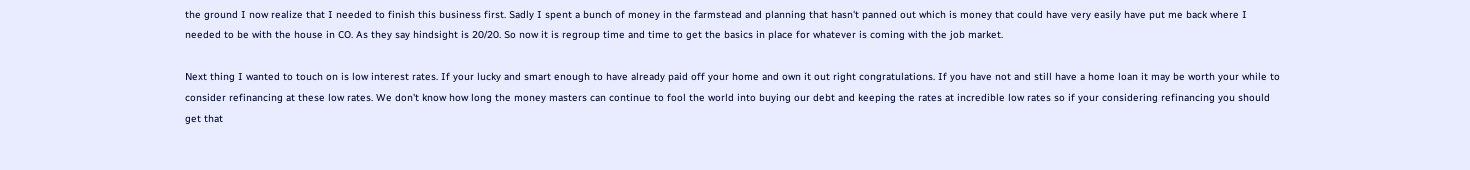the ground I now realize that I needed to finish this business first. Sadly I spent a bunch of money in the farmstead and planning that hasn't panned out which is money that could have very easily have put me back where I needed to be with the house in CO. As they say hindsight is 20/20. So now it is regroup time and time to get the basics in place for whatever is coming with the job market.

Next thing I wanted to touch on is low interest rates. If your lucky and smart enough to have already paid off your home and own it out right congratulations. If you have not and still have a home loan it may be worth your while to consider refinancing at these low rates. We don't know how long the money masters can continue to fool the world into buying our debt and keeping the rates at incredible low rates so if your considering refinancing you should get that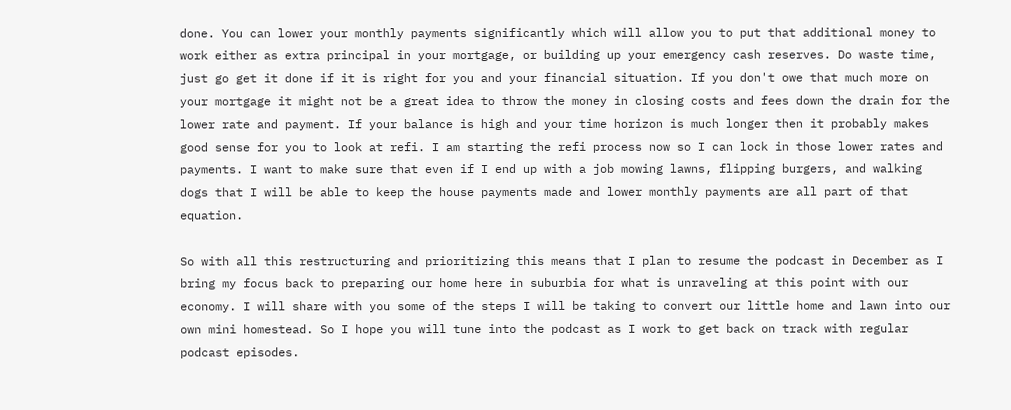done. You can lower your monthly payments significantly which will allow you to put that additional money to work either as extra principal in your mortgage, or building up your emergency cash reserves. Do waste time, just go get it done if it is right for you and your financial situation. If you don't owe that much more on your mortgage it might not be a great idea to throw the money in closing costs and fees down the drain for the lower rate and payment. If your balance is high and your time horizon is much longer then it probably makes good sense for you to look at refi. I am starting the refi process now so I can lock in those lower rates and payments. I want to make sure that even if I end up with a job mowing lawns, flipping burgers, and walking dogs that I will be able to keep the house payments made and lower monthly payments are all part of that equation.

So with all this restructuring and prioritizing this means that I plan to resume the podcast in December as I bring my focus back to preparing our home here in suburbia for what is unraveling at this point with our economy. I will share with you some of the steps I will be taking to convert our little home and lawn into our own mini homestead. So I hope you will tune into the podcast as I work to get back on track with regular podcast episodes.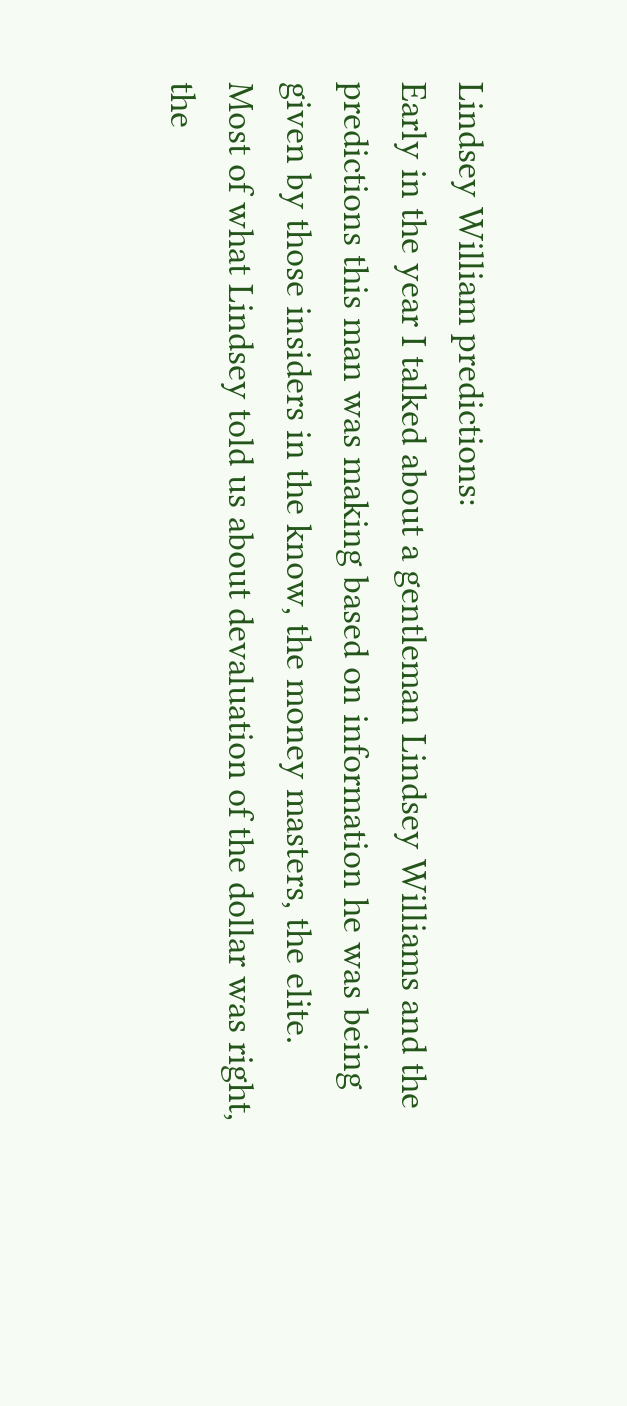Lindsey William predictions:
Early in the year I talked about a gentleman Lindsey Williams and the predictions this man was making based on information he was being given by those insiders in the know, the money masters, the elite. Most of what Lindsey told us about devaluation of the dollar was right, the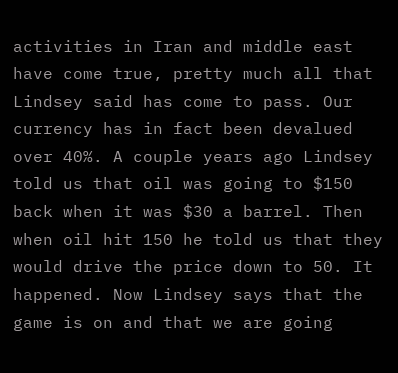activities in Iran and middle east have come true, pretty much all that Lindsey said has come to pass. Our currency has in fact been devalued over 40%. A couple years ago Lindsey told us that oil was going to $150 back when it was $30 a barrel. Then when oil hit 150 he told us that they would drive the price down to 50. It happened. Now Lindsey says that the game is on and that we are going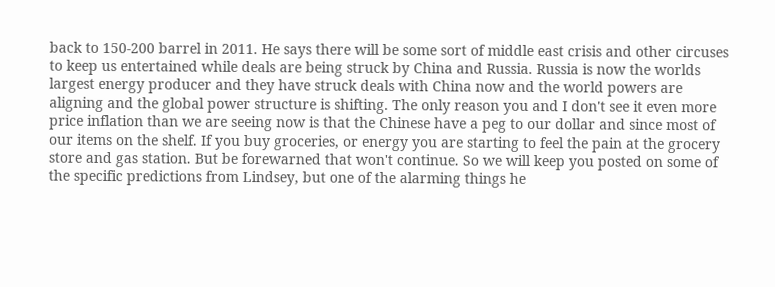back to 150-200 barrel in 2011. He says there will be some sort of middle east crisis and other circuses to keep us entertained while deals are being struck by China and Russia. Russia is now the worlds largest energy producer and they have struck deals with China now and the world powers are aligning and the global power structure is shifting. The only reason you and I don't see it even more price inflation than we are seeing now is that the Chinese have a peg to our dollar and since most of our items on the shelf. If you buy groceries, or energy you are starting to feel the pain at the grocery store and gas station. But be forewarned that won't continue. So we will keep you posted on some of the specific predictions from Lindsey, but one of the alarming things he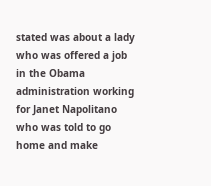stated was about a lady who was offered a job in the Obama administration working for Janet Napolitano who was told to go home and make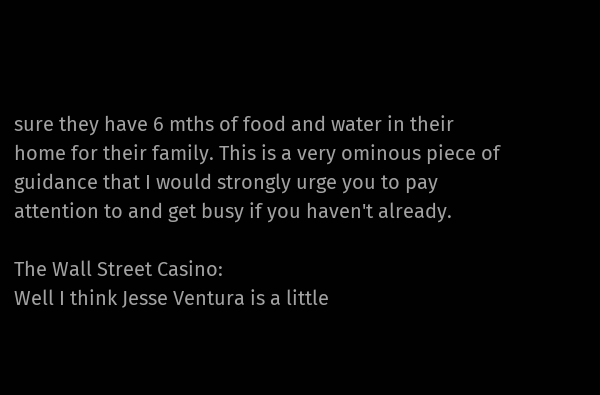sure they have 6 mths of food and water in their home for their family. This is a very ominous piece of guidance that I would strongly urge you to pay attention to and get busy if you haven't already.

The Wall Street Casino:
Well I think Jesse Ventura is a little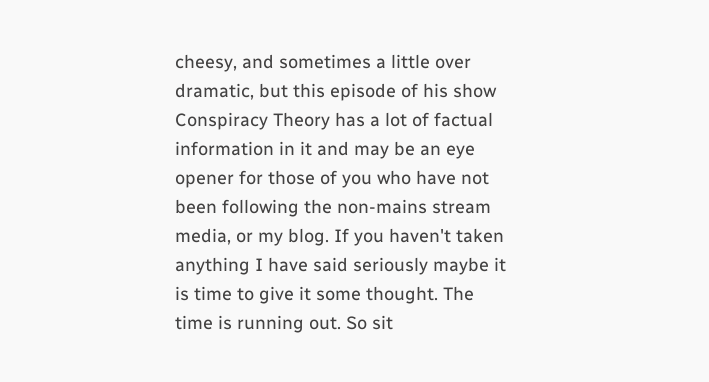cheesy, and sometimes a little over dramatic, but this episode of his show Conspiracy Theory has a lot of factual information in it and may be an eye opener for those of you who have not been following the non-mains stream media, or my blog. If you haven't taken anything I have said seriously maybe it is time to give it some thought. The time is running out. So sit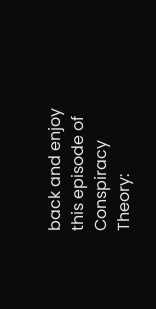back and enjoy this episode of Conspiracy Theory: